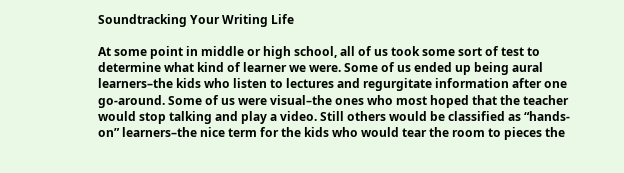Soundtracking Your Writing Life

At some point in middle or high school, all of us took some sort of test to determine what kind of learner we were. Some of us ended up being aural learners–the kids who listen to lectures and regurgitate information after one go-around. Some of us were visual–the ones who most hoped that the teacher would stop talking and play a video. Still others would be classified as “hands-on” learners–the nice term for the kids who would tear the room to pieces the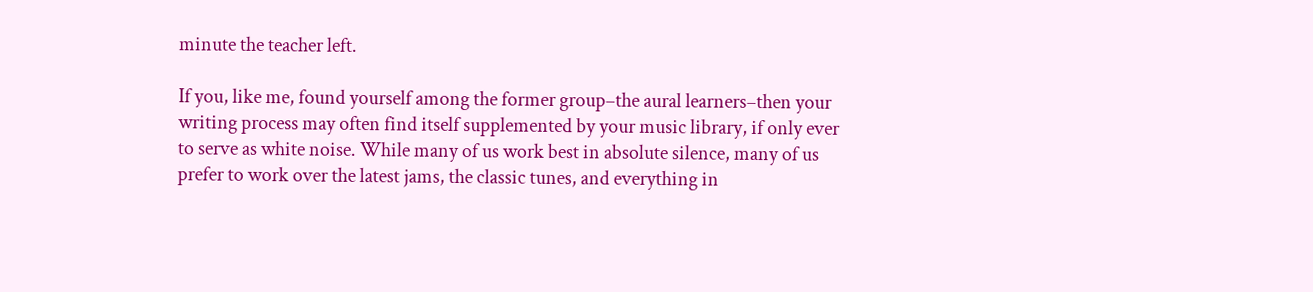minute the teacher left.

If you, like me, found yourself among the former group–the aural learners–then your writing process may often find itself supplemented by your music library, if only ever to serve as white noise. While many of us work best in absolute silence, many of us prefer to work over the latest jams, the classic tunes, and everything in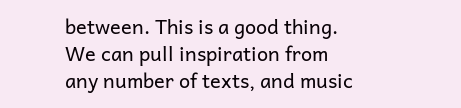between. This is a good thing. We can pull inspiration from any number of texts, and music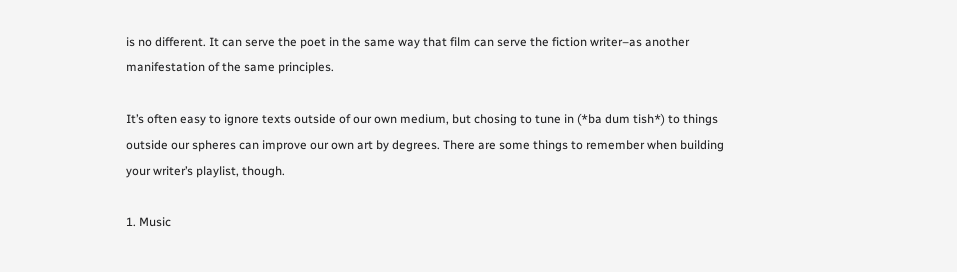is no different. It can serve the poet in the same way that film can serve the fiction writer–as another manifestation of the same principles.

It’s often easy to ignore texts outside of our own medium, but chosing to tune in (*ba dum tish*) to things outside our spheres can improve our own art by degrees. There are some things to remember when building your writer’s playlist, though.

1. Music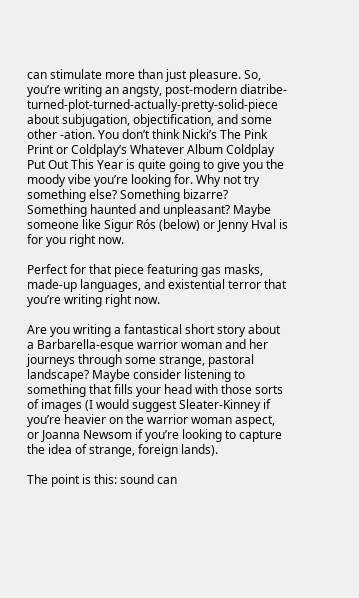can stimulate more than just pleasure. So, you’re writing an angsty, post-modern diatribe-turned-plot-turned-actually-pretty-solid-piece about subjugation, objectification, and some other -ation. You don’t think Nicki’s The Pink Print or Coldplay’s Whatever Album Coldplay Put Out This Year is quite going to give you the moody vibe you’re looking for. Why not try something else? Something bizarre? Something haunted and unpleasant? Maybe someone like Sigur Rós (below) or Jenny Hval is for you right now.

Perfect for that piece featuring gas masks, made-up languages, and existential terror that you’re writing right now.

Are you writing a fantastical short story about a Barbarella-esque warrior woman and her journeys through some strange, pastoral landscape? Maybe consider listening to something that fills your head with those sorts of images (I would suggest Sleater-Kinney if you’re heavier on the warrior woman aspect, or Joanna Newsom if you’re looking to capture the idea of strange, foreign lands).

The point is this: sound can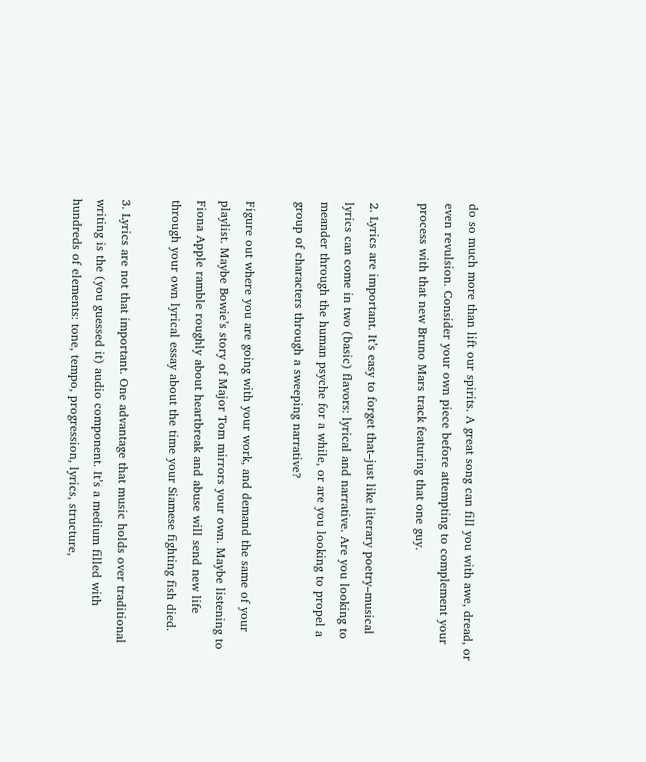do so much more than lift our spirits. A great song can fill you with awe, dread, or even revulsion. Consider your own piece before attempting to complement your process with that new Bruno Mars track featuring that one guy.

2. Lyrics are important. It’s easy to forget that–just like literary poetry–musical lyrics can come in two (basic) flavors: lyrical and narrative. Are you looking to meander through the human psyche for a while, or are you looking to propel a group of characters through a sweeping narrative?

Figure out where you are going with your work, and demand the same of your playlist. Maybe Bowie’s story of Major Tom mirrors your own. Maybe listening to Fiona Apple ramble roughly about heartbreak and abuse will send new life through your own lyrical essay about the time your Siamese fighting fish died.

3. Lyrics are not that important. One advantage that music holds over traditional writing is the (you guessed it) audio component. It’s a medium filled with hundreds of elements: tone, tempo, progression, lyrics, structure,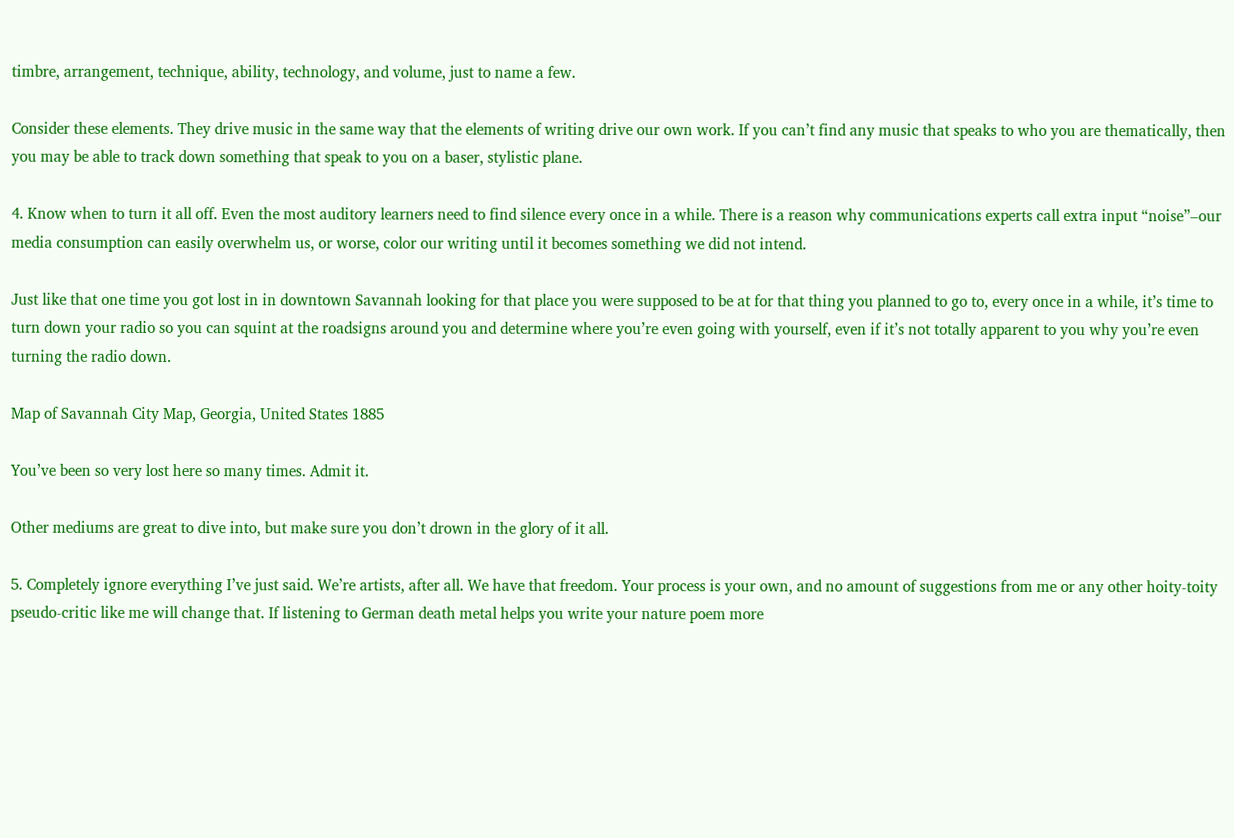timbre, arrangement, technique, ability, technology, and volume, just to name a few.

Consider these elements. They drive music in the same way that the elements of writing drive our own work. If you can’t find any music that speaks to who you are thematically, then you may be able to track down something that speak to you on a baser, stylistic plane.

4. Know when to turn it all off. Even the most auditory learners need to find silence every once in a while. There is a reason why communications experts call extra input “noise”–our media consumption can easily overwhelm us, or worse, color our writing until it becomes something we did not intend.

Just like that one time you got lost in in downtown Savannah looking for that place you were supposed to be at for that thing you planned to go to, every once in a while, it’s time to turn down your radio so you can squint at the roadsigns around you and determine where you’re even going with yourself, even if it’s not totally apparent to you why you’re even turning the radio down.

Map of Savannah City Map, Georgia, United States 1885

You’ve been so very lost here so many times. Admit it.

Other mediums are great to dive into, but make sure you don’t drown in the glory of it all.

5. Completely ignore everything I’ve just said. We’re artists, after all. We have that freedom. Your process is your own, and no amount of suggestions from me or any other hoity-toity pseudo-critic like me will change that. If listening to German death metal helps you write your nature poem more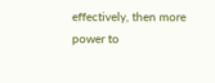effectively, then more power to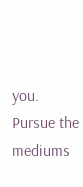you. Pursue the mediums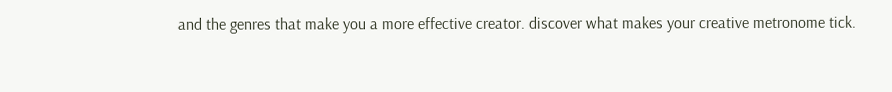and the genres that make you a more effective creator. discover what makes your creative metronome tick.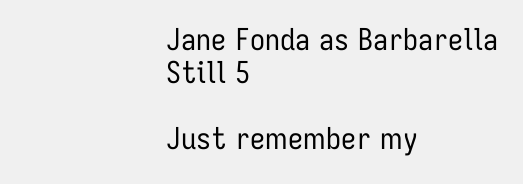Jane Fonda as Barbarella Still 5

Just remember my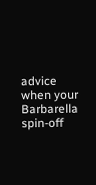advice when your Barbarella spin-off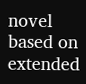novel based on extended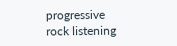progressive rock listening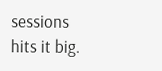sessions hits it big.